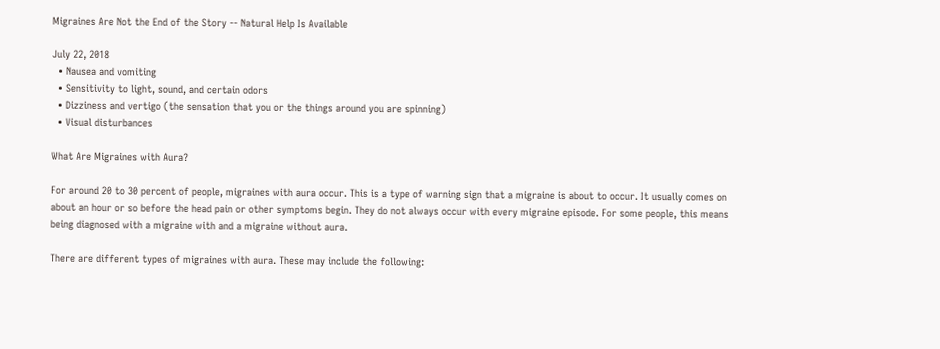Migraines Are Not the End of the Story -- Natural Help Is Available

July 22, 2018
  • Nausea and vomiting
  • Sensitivity to light, sound, and certain odors
  • Dizziness and vertigo (the sensation that you or the things around you are spinning)
  • Visual disturbances

What Are Migraines with Aura?

For around 20 to 30 percent of people, migraines with aura occur. This is a type of warning sign that a migraine is about to occur. It usually comes on about an hour or so before the head pain or other symptoms begin. They do not always occur with every migraine episode. For some people, this means being diagnosed with a migraine with and a migraine without aura.

There are different types of migraines with aura. These may include the following: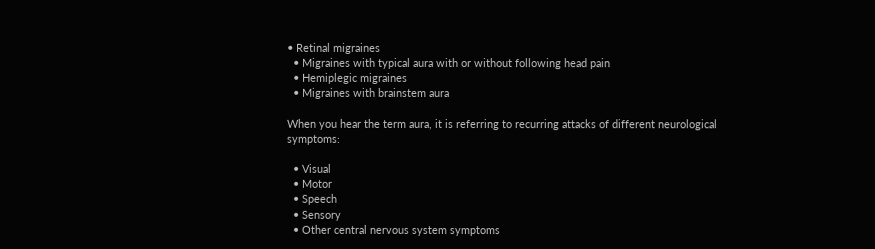• Retinal migraines
  • Migraines with typical aura with or without following head pain
  • Hemiplegic migraines
  • Migraines with brainstem aura

When you hear the term aura, it is referring to recurring attacks of different neurological symptoms:

  • Visual
  • Motor
  • Speech
  • Sensory
  • Other central nervous system symptoms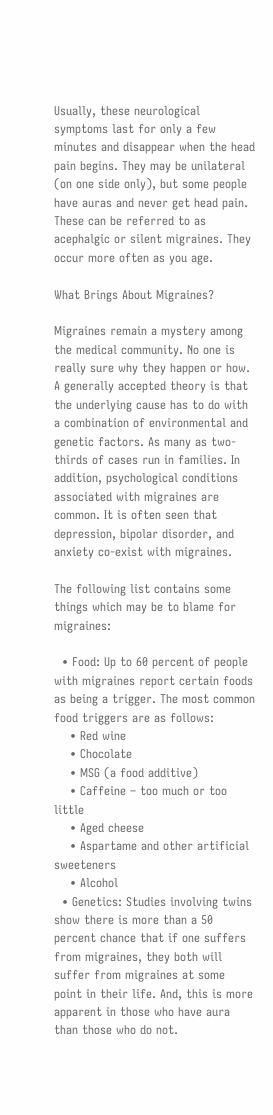Usually, these neurological symptoms last for only a few minutes and disappear when the head pain begins. They may be unilateral (on one side only), but some people have auras and never get head pain. These can be referred to as acephalgic or silent migraines. They occur more often as you age.

What Brings About Migraines?

Migraines remain a mystery among the medical community. No one is really sure why they happen or how. A generally accepted theory is that the underlying cause has to do with a combination of environmental and genetic factors. As many as two-thirds of cases run in families. In addition, psychological conditions associated with migraines are common. It is often seen that depression, bipolar disorder, and anxiety co-exist with migraines.

The following list contains some things which may be to blame for migraines:

  • Food: Up to 60 percent of people with migraines report certain foods as being a trigger. The most common food triggers are as follows:
    • Red wine
    • Chocolate
    • MSG (a food additive)
    • Caffeine – too much or too little
    • Aged cheese
    • Aspartame and other artificial sweeteners
    • Alcohol
  • Genetics: Studies involving twins show there is more than a 50 percent chance that if one suffers from migraines, they both will suffer from migraines at some point in their life. And, this is more apparent in those who have aura than those who do not.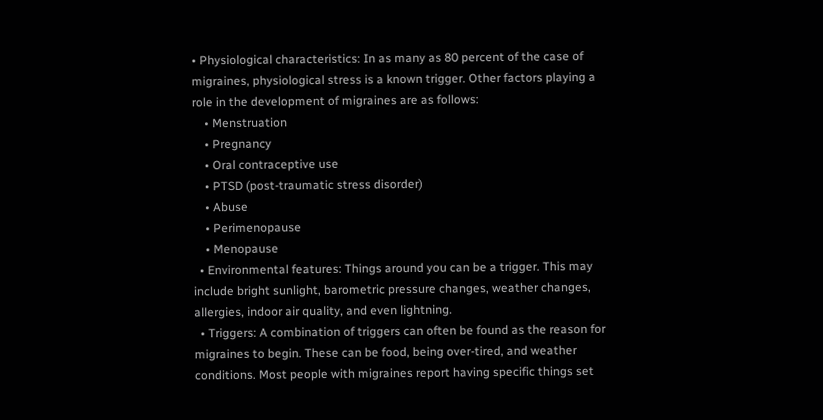• Physiological characteristics: In as many as 80 percent of the case of migraines, physiological stress is a known trigger. Other factors playing a role in the development of migraines are as follows:
    • Menstruation
    • Pregnancy
    • Oral contraceptive use
    • PTSD (post-traumatic stress disorder)
    • Abuse
    • Perimenopause
    • Menopause
  • Environmental features: Things around you can be a trigger. This may include bright sunlight, barometric pressure changes, weather changes, allergies, indoor air quality, and even lightning.
  • Triggers: A combination of triggers can often be found as the reason for migraines to begin. These can be food, being over-tired, and weather conditions. Most people with migraines report having specific things set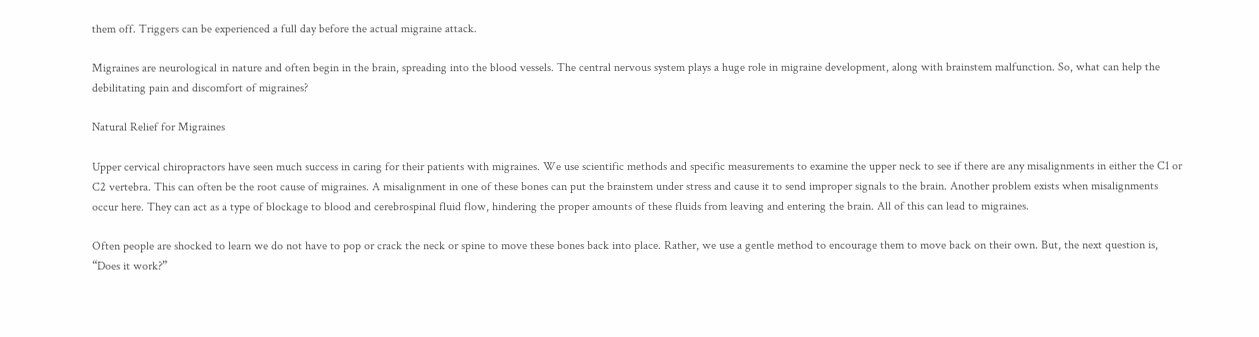them off. Triggers can be experienced a full day before the actual migraine attack.

Migraines are neurological in nature and often begin in the brain, spreading into the blood vessels. The central nervous system plays a huge role in migraine development, along with brainstem malfunction. So, what can help the debilitating pain and discomfort of migraines?

Natural Relief for Migraines

Upper cervical chiropractors have seen much success in caring for their patients with migraines. We use scientific methods and specific measurements to examine the upper neck to see if there are any misalignments in either the C1 or C2 vertebra. This can often be the root cause of migraines. A misalignment in one of these bones can put the brainstem under stress and cause it to send improper signals to the brain. Another problem exists when misalignments occur here. They can act as a type of blockage to blood and cerebrospinal fluid flow, hindering the proper amounts of these fluids from leaving and entering the brain. All of this can lead to migraines.

Often people are shocked to learn we do not have to pop or crack the neck or spine to move these bones back into place. Rather, we use a gentle method to encourage them to move back on their own. But, the next question is, “Does it work?”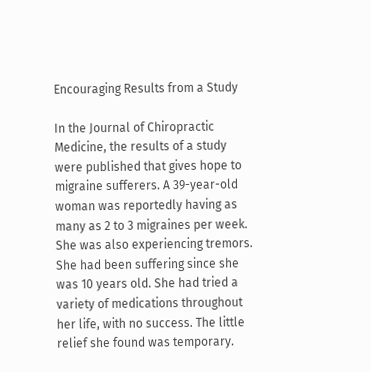Encouraging Results from a Study

In the Journal of Chiropractic Medicine, the results of a study were published that gives hope to migraine sufferers. A 39-year-old woman was reportedly having as many as 2 to 3 migraines per week. She was also experiencing tremors. She had been suffering since she was 10 years old. She had tried a variety of medications throughout her life, with no success. The little relief she found was temporary.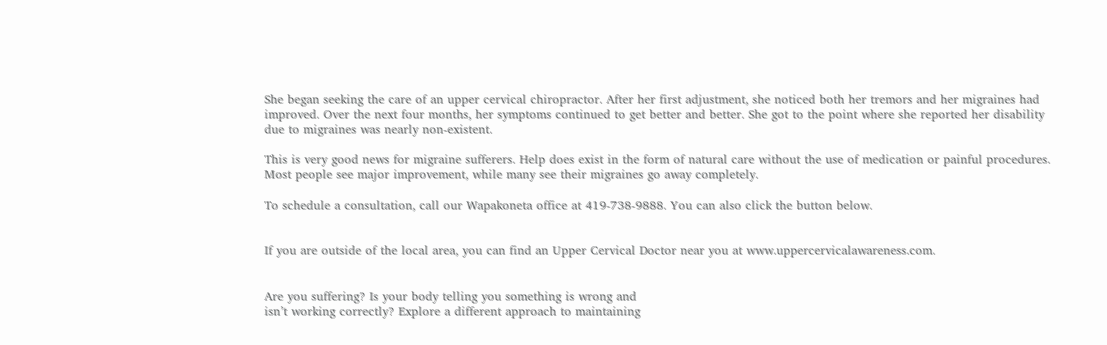She began seeking the care of an upper cervical chiropractor. After her first adjustment, she noticed both her tremors and her migraines had improved. Over the next four months, her symptoms continued to get better and better. She got to the point where she reported her disability due to migraines was nearly non-existent.

This is very good news for migraine sufferers. Help does exist in the form of natural care without the use of medication or painful procedures. Most people see major improvement, while many see their migraines go away completely.

To schedule a consultation, call our Wapakoneta office at 419-738-9888. You can also click the button below.


If you are outside of the local area, you can find an Upper Cervical Doctor near you at www.uppercervicalawareness.com.


Are you suffering? Is your body telling you something is wrong and
isn’t working correctly? Explore a different approach to maintaining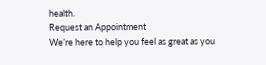health.
Request an Appointment
We’re here to help you feel as great as you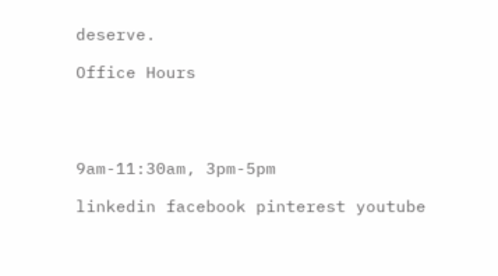deserve.

Office Hours




9am-11:30am, 3pm-5pm

linkedin facebook pinterest youtube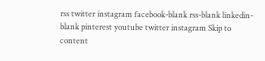rss twitter instagram facebook-blank rss-blank linkedin-blank pinterest youtube twitter instagram Skip to content